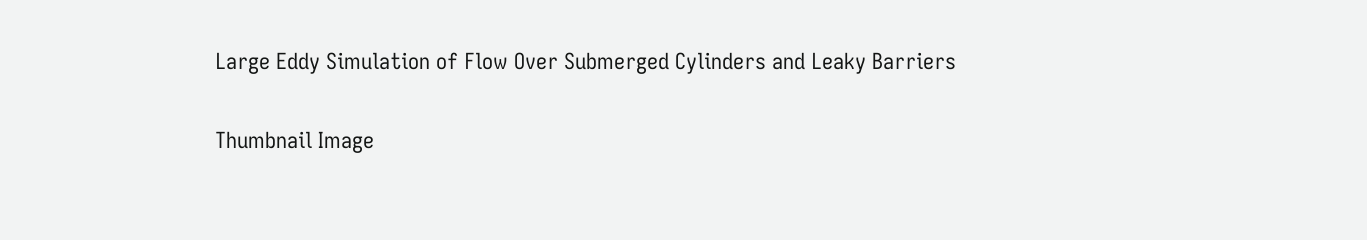Large Eddy Simulation of Flow Over Submerged Cylinders and Leaky Barriers

Thumbnail Image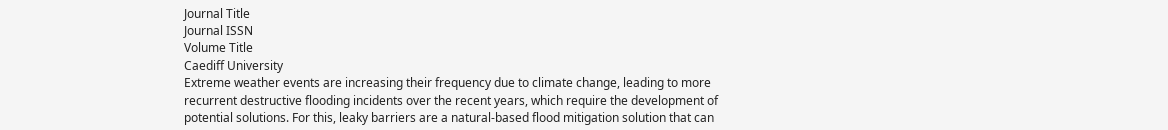Journal Title
Journal ISSN
Volume Title
Caediff University
Extreme weather events are increasing their frequency due to climate change, leading to more recurrent destructive flooding incidents over the recent years, which require the development of potential solutions. For this, leaky barriers are a natural-based flood mitigation solution that can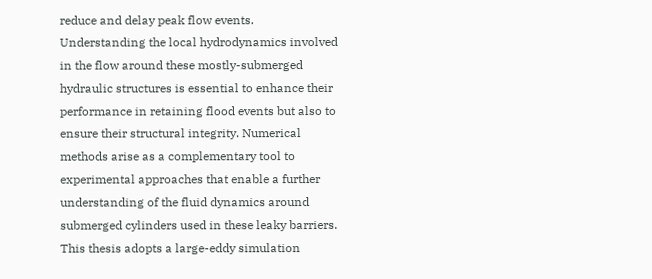reduce and delay peak flow events. Understanding the local hydrodynamics involved in the flow around these mostly-submerged hydraulic structures is essential to enhance their performance in retaining flood events but also to ensure their structural integrity. Numerical methods arise as a complementary tool to experimental approaches that enable a further understanding of the fluid dynamics around submerged cylinders used in these leaky barriers. This thesis adopts a large-eddy simulation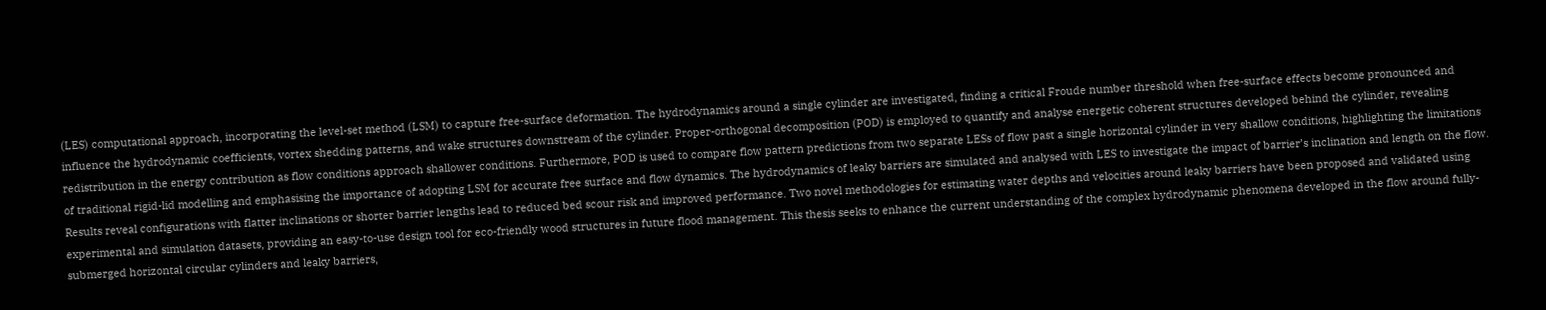(LES) computational approach, incorporating the level-set method (LSM) to capture free-surface deformation. The hydrodynamics around a single cylinder are investigated, finding a critical Froude number threshold when free-surface effects become pronounced and influence the hydrodynamic coefficients, vortex shedding patterns, and wake structures downstream of the cylinder. Proper-orthogonal decomposition (POD) is employed to quantify and analyse energetic coherent structures developed behind the cylinder, revealing redistribution in the energy contribution as flow conditions approach shallower conditions. Furthermore, POD is used to compare flow pattern predictions from two separate LESs of flow past a single horizontal cylinder in very shallow conditions, highlighting the limitations of traditional rigid-lid modelling and emphasising the importance of adopting LSM for accurate free surface and flow dynamics. The hydrodynamics of leaky barriers are simulated and analysed with LES to investigate the impact of barrier’s inclination and length on the flow. Results reveal configurations with flatter inclinations or shorter barrier lengths lead to reduced bed scour risk and improved performance. Two novel methodologies for estimating water depths and velocities around leaky barriers have been proposed and validated using experimental and simulation datasets, providing an easy-to-use design tool for eco-friendly wood structures in future flood management. This thesis seeks to enhance the current understanding of the complex hydrodynamic phenomena developed in the flow around fully-submerged horizontal circular cylinders and leaky barriers,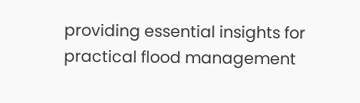providing essential insights for practical flood management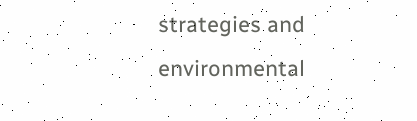strategies and environmental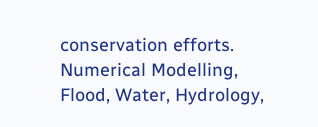conservation efforts.
Numerical Modelling, Flood, Water, Hydrology,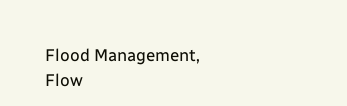Flood Management, Flow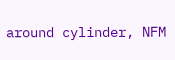around cylinder, NFM